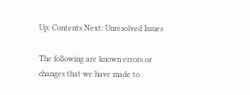Up: Contents Next: Unresolved Issues

The following are known errors or changes that we have made to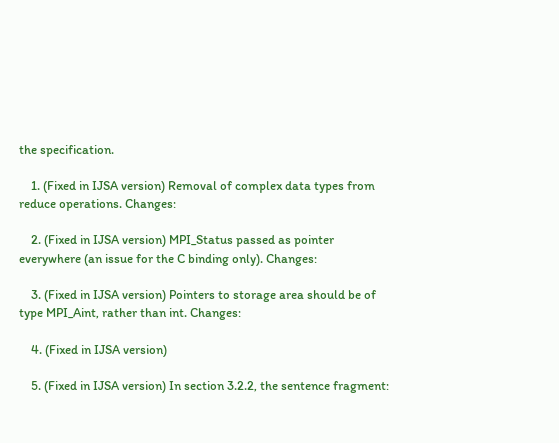the specification.

    1. (Fixed in IJSA version) Removal of complex data types from reduce operations. Changes:

    2. (Fixed in IJSA version) MPI_Status passed as pointer everywhere (an issue for the C binding only). Changes:

    3. (Fixed in IJSA version) Pointers to storage area should be of type MPI_Aint, rather than int. Changes:

    4. (Fixed in IJSA version)

    5. (Fixed in IJSA version) In section 3.2.2, the sentence fragment: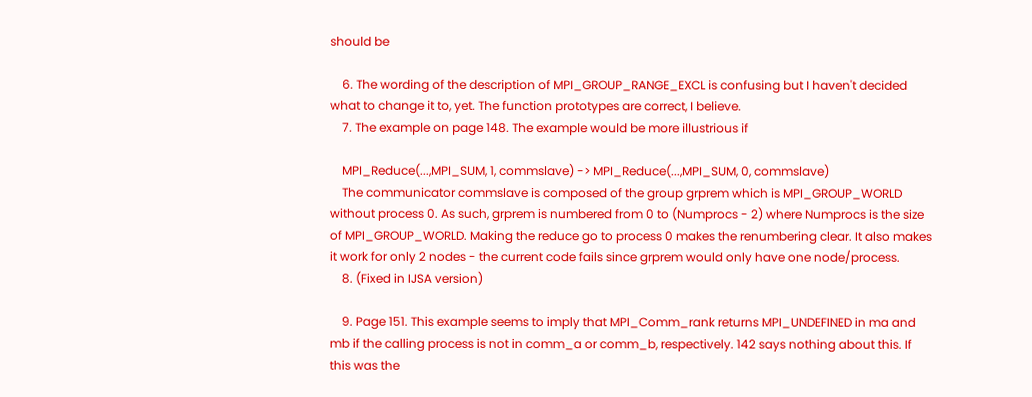should be

    6. The wording of the description of MPI_GROUP_RANGE_EXCL is confusing but I haven't decided what to change it to, yet. The function prototypes are correct, I believe.
    7. The example on page 148. The example would be more illustrious if

    MPI_Reduce(...,MPI_SUM, 1, commslave) -> MPI_Reduce(...,MPI_SUM, 0, commslave)
    The communicator commslave is composed of the group grprem which is MPI_GROUP_WORLD without process 0. As such, grprem is numbered from 0 to (Numprocs - 2) where Numprocs is the size of MPI_GROUP_WORLD. Making the reduce go to process 0 makes the renumbering clear. It also makes it work for only 2 nodes - the current code fails since grprem would only have one node/process.
    8. (Fixed in IJSA version)

    9. Page 151. This example seems to imply that MPI_Comm_rank returns MPI_UNDEFINED in ma and mb if the calling process is not in comm_a or comm_b, respectively. 142 says nothing about this. If this was the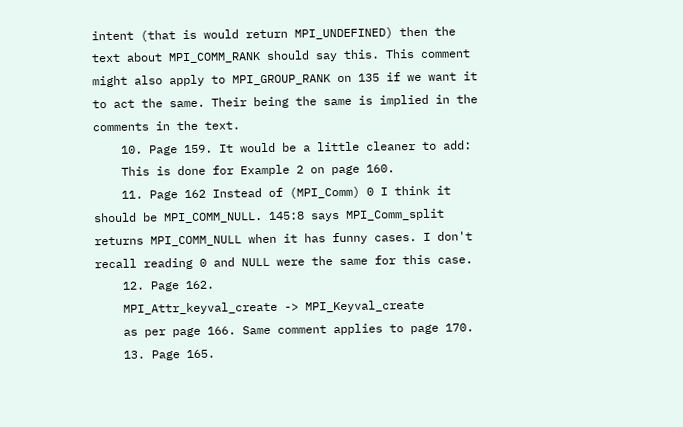intent (that is would return MPI_UNDEFINED) then the text about MPI_COMM_RANK should say this. This comment might also apply to MPI_GROUP_RANK on 135 if we want it to act the same. Their being the same is implied in the comments in the text.
    10. Page 159. It would be a little cleaner to add:
    This is done for Example 2 on page 160.
    11. Page 162 Instead of (MPI_Comm) 0 I think it should be MPI_COMM_NULL. 145:8 says MPI_Comm_split returns MPI_COMM_NULL when it has funny cases. I don't recall reading 0 and NULL were the same for this case.
    12. Page 162.
    MPI_Attr_keyval_create -> MPI_Keyval_create
    as per page 166. Same comment applies to page 170.
    13. Page 165.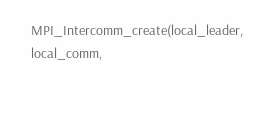MPI_Intercomm_create(local_leader, local_comm,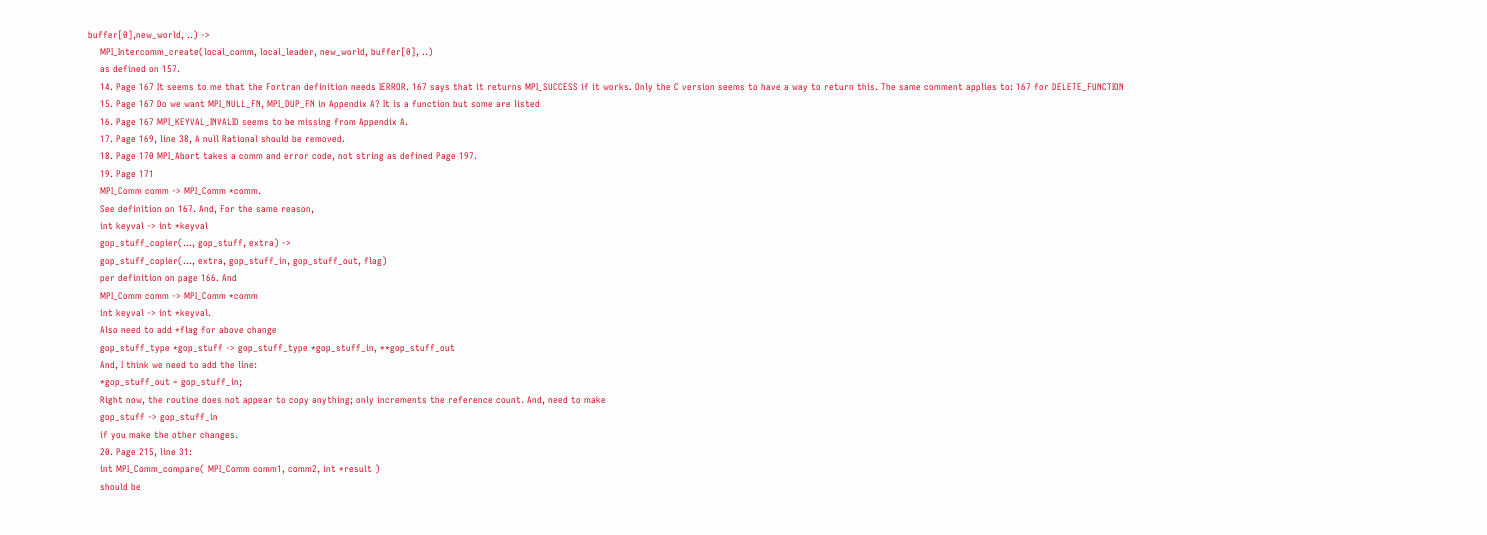buffer[0],new_world, ..) ->
    MPI_Intercomm_create(local_comm, local_leader, new_world, buffer[0], ..)
    as defined on 157.
    14. Page 167 It seems to me that the Fortran definition needs IERROR. 167 says that it returns MPI_SUCCESS if it works. Only the C version seems to have a way to return this. The same comment applies to: 167 for DELETE_FUNCTION
    15. Page 167 Do we want MPI_NULL_FN, MPI_DUP_FN in Appendix A? It is a function but some are listed
    16. Page 167 MPI_KEYVAL_INVALID seems to be missing from Appendix A.
    17. Page 169, line 38, A null Rational should be removed.
    18. Page 170 MPI_Abort takes a comm and error code, not string as defined Page 197.
    19. Page 171
    MPI_Comm comm -> MPI_Comm *comm.
    See definition on 167. And, For the same reason,
    int keyval -> int *keyval
    gop_stuff_copier(..., gop_stuff, extra) ->
    gop_stuff_copier(..., extra, gop_stuff_in, gop_stuff_out, flag)
    per definition on page 166. And
    MPI_Comm comm -> MPI_Comm *comm
    int keyval -> int *keyval.
    Also need to add *flag for above change
    gop_stuff_type *gop_stuff -> gop_stuff_type *gop_stuff_in, **gop_stuff_out
    And, I think we need to add the line:
    *gop_stuff_out = gop_stuff_in;
    Right now, the routine does not appear to copy anything; only increments the reference count. And, need to make
    gop_stuff -> gop_stuff_in
    if you make the other changes.
    20. Page 215, line 31:
    int MPI_Comm_compare( MPI_Comm comm1, comm2, int *result )
    should be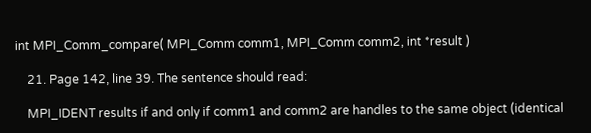int MPI_Comm_compare( MPI_Comm comm1, MPI_Comm comm2, int *result )

    21. Page 142, line 39. The sentence should read:

    MPI_IDENT results if and only if comm1 and comm2 are handles to the same object (identical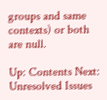groups and same contexts) or both are null.

Up: Contents Next: Unresolved Issues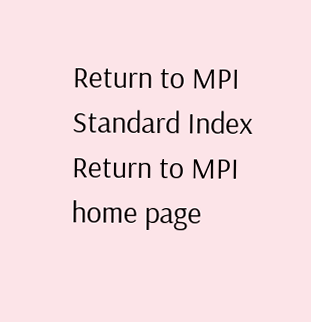Return to MPI Standard Index
Return to MPI home page